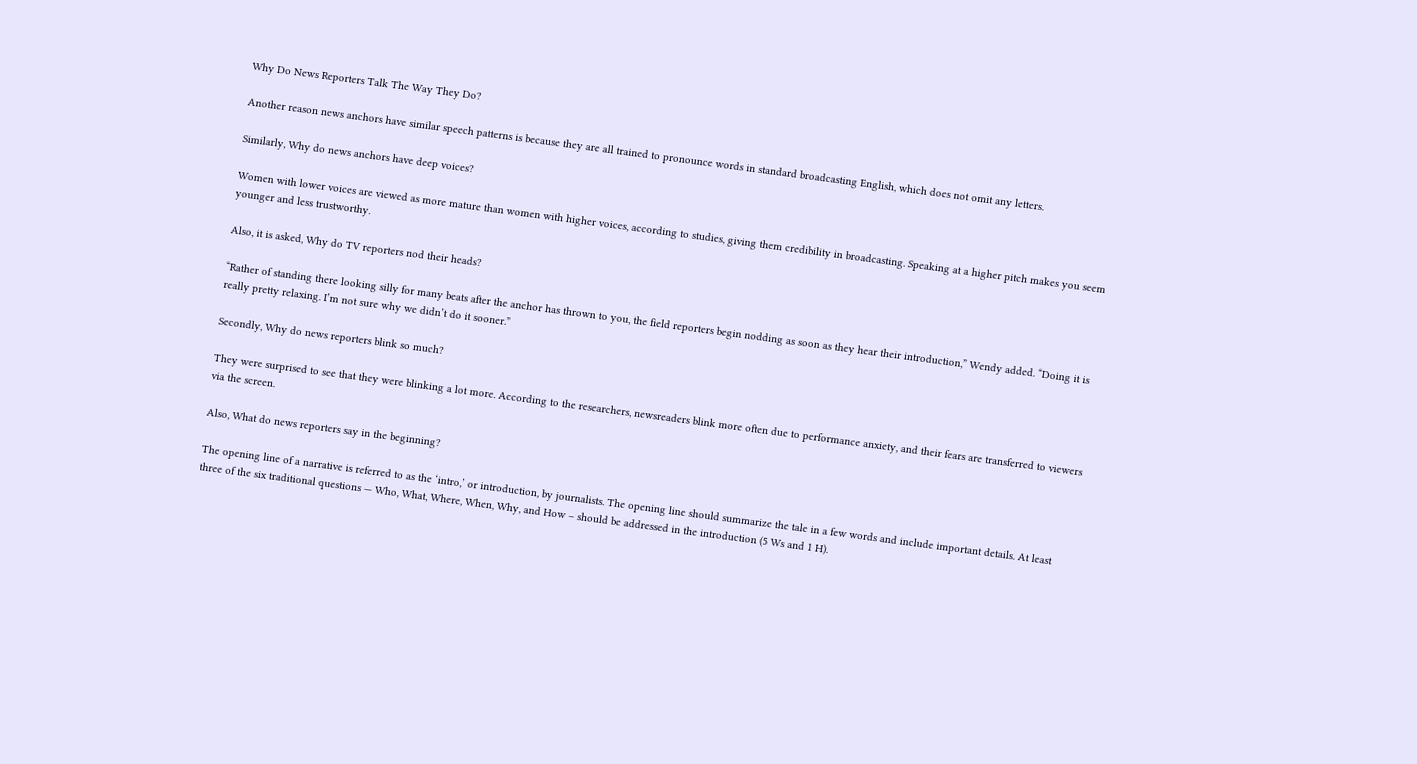Why Do News Reporters Talk The Way They Do?

Another reason news anchors have similar speech patterns is because they are all trained to pronounce words in standard broadcasting English, which does not omit any letters.

Similarly, Why do news anchors have deep voices?

Women with lower voices are viewed as more mature than women with higher voices, according to studies, giving them credibility in broadcasting. Speaking at a higher pitch makes you seem younger and less trustworthy.

Also, it is asked, Why do TV reporters nod their heads?

“Rather of standing there looking silly for many beats after the anchor has thrown to you, the field reporters begin nodding as soon as they hear their introduction,” Wendy added. “Doing it is really pretty relaxing. I’m not sure why we didn’t do it sooner.”

Secondly, Why do news reporters blink so much?

They were surprised to see that they were blinking a lot more. According to the researchers, newsreaders blink more often due to performance anxiety, and their fears are transferred to viewers via the screen.

Also, What do news reporters say in the beginning?

The opening line of a narrative is referred to as the ‘intro,’ or introduction, by journalists. The opening line should summarize the tale in a few words and include important details. At least three of the six traditional questions — Who, What, Where, When, Why, and How – should be addressed in the introduction (5 Ws and 1 H).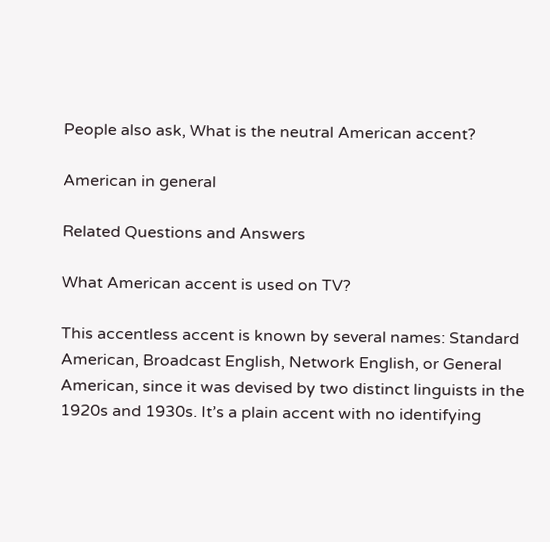People also ask, What is the neutral American accent?

American in general

Related Questions and Answers

What American accent is used on TV?

This accentless accent is known by several names: Standard American, Broadcast English, Network English, or General American, since it was devised by two distinct linguists in the 1920s and 1930s. It’s a plain accent with no identifying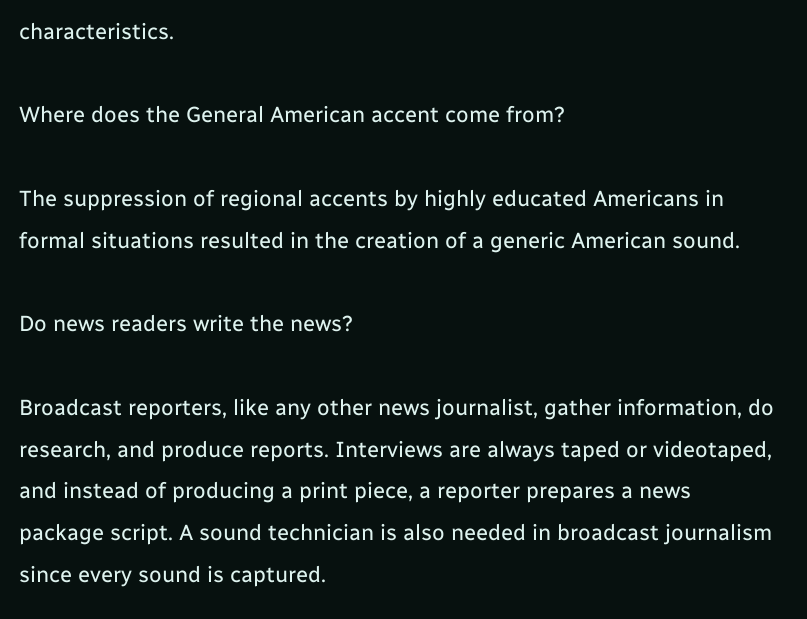characteristics.

Where does the General American accent come from?

The suppression of regional accents by highly educated Americans in formal situations resulted in the creation of a generic American sound.

Do news readers write the news?

Broadcast reporters, like any other news journalist, gather information, do research, and produce reports. Interviews are always taped or videotaped, and instead of producing a print piece, a reporter prepares a news package script. A sound technician is also needed in broadcast journalism since every sound is captured.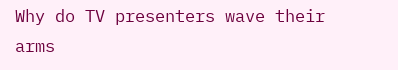Why do TV presenters wave their arms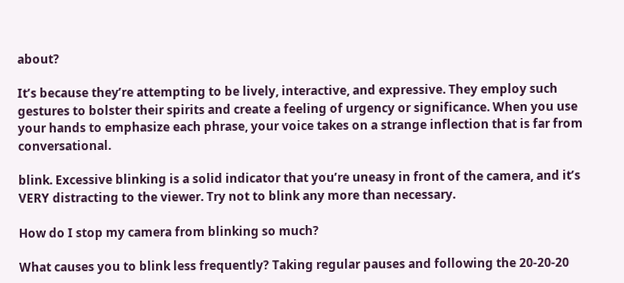about?

It’s because they’re attempting to be lively, interactive, and expressive. They employ such gestures to bolster their spirits and create a feeling of urgency or significance. When you use your hands to emphasize each phrase, your voice takes on a strange inflection that is far from conversational.

blink. Excessive blinking is a solid indicator that you’re uneasy in front of the camera, and it’s VERY distracting to the viewer. Try not to blink any more than necessary.

How do I stop my camera from blinking so much?

What causes you to blink less frequently? Taking regular pauses and following the 20-20-20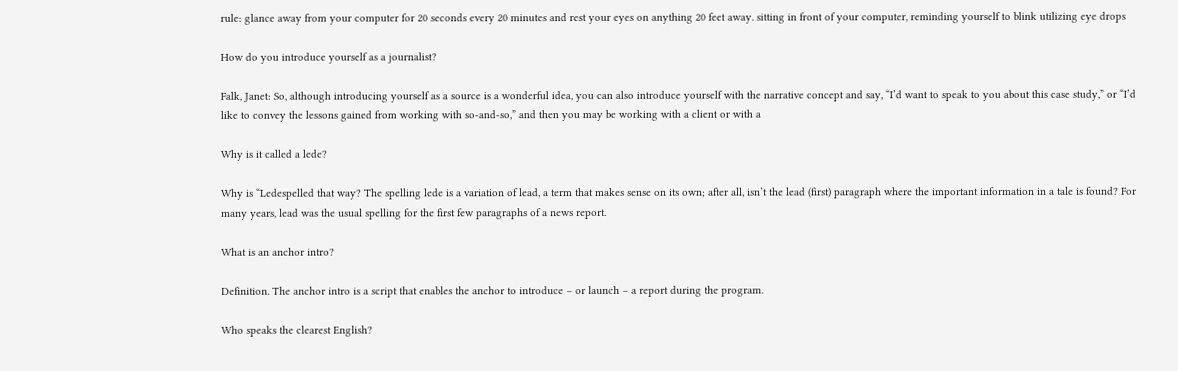rule: glance away from your computer for 20 seconds every 20 minutes and rest your eyes on anything 20 feet away. sitting in front of your computer, reminding yourself to blink utilizing eye drops

How do you introduce yourself as a journalist?

Falk, Janet: So, although introducing yourself as a source is a wonderful idea, you can also introduce yourself with the narrative concept and say, “I’d want to speak to you about this case study,” or “I’d like to convey the lessons gained from working with so-and-so,” and then you may be working with a client or with a

Why is it called a lede?

Why is “Ledespelled that way? The spelling lede is a variation of lead, a term that makes sense on its own; after all, isn’t the lead (first) paragraph where the important information in a tale is found? For many years, lead was the usual spelling for the first few paragraphs of a news report.

What is an anchor intro?

Definition. The anchor intro is a script that enables the anchor to introduce – or launch – a report during the program.

Who speaks the clearest English?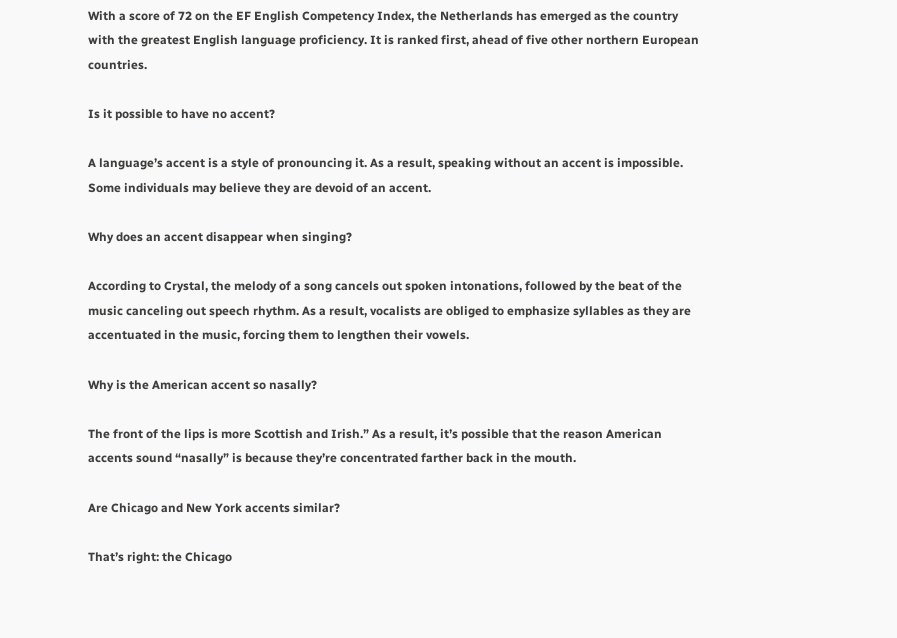With a score of 72 on the EF English Competency Index, the Netherlands has emerged as the country with the greatest English language proficiency. It is ranked first, ahead of five other northern European countries.

Is it possible to have no accent?

A language’s accent is a style of pronouncing it. As a result, speaking without an accent is impossible. Some individuals may believe they are devoid of an accent.

Why does an accent disappear when singing?

According to Crystal, the melody of a song cancels out spoken intonations, followed by the beat of the music canceling out speech rhythm. As a result, vocalists are obliged to emphasize syllables as they are accentuated in the music, forcing them to lengthen their vowels.

Why is the American accent so nasally?

The front of the lips is more Scottish and Irish.” As a result, it’s possible that the reason American accents sound “nasally” is because they’re concentrated farther back in the mouth.

Are Chicago and New York accents similar?

That’s right: the Chicago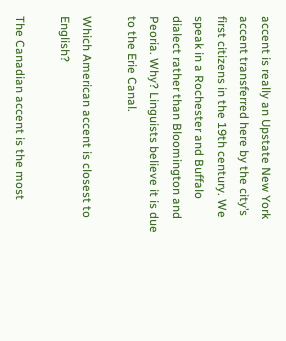accent is really an Upstate New York accent transferred here by the city’s first citizens in the 19th century. We speak in a Rochester and Buffalo dialect rather than Bloomington and Peoria. Why? Linguists believe it is due to the Erie Canal.

Which American accent is closest to English?

The Canadian accent is the most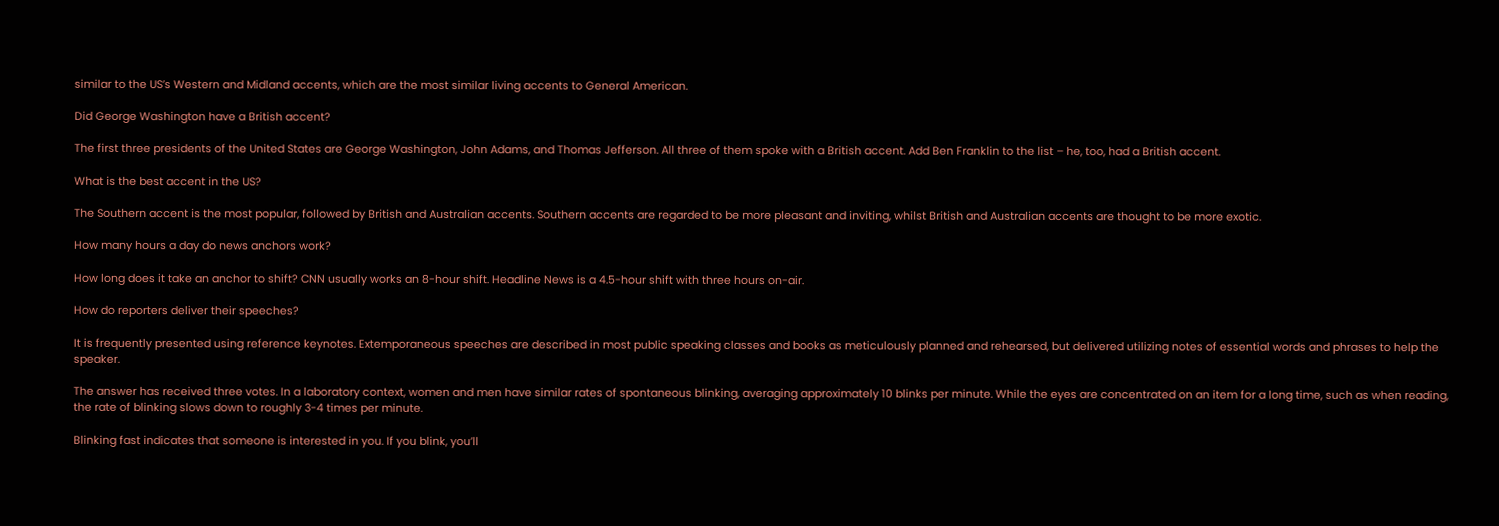similar to the US’s Western and Midland accents, which are the most similar living accents to General American.

Did George Washington have a British accent?

The first three presidents of the United States are George Washington, John Adams, and Thomas Jefferson. All three of them spoke with a British accent. Add Ben Franklin to the list – he, too, had a British accent.

What is the best accent in the US?

The Southern accent is the most popular, followed by British and Australian accents. Southern accents are regarded to be more pleasant and inviting, whilst British and Australian accents are thought to be more exotic.

How many hours a day do news anchors work?

How long does it take an anchor to shift? CNN usually works an 8-hour shift. Headline News is a 4.5-hour shift with three hours on-air.

How do reporters deliver their speeches?

It is frequently presented using reference keynotes. Extemporaneous speeches are described in most public speaking classes and books as meticulously planned and rehearsed, but delivered utilizing notes of essential words and phrases to help the speaker.

The answer has received three votes. In a laboratory context, women and men have similar rates of spontaneous blinking, averaging approximately 10 blinks per minute. While the eyes are concentrated on an item for a long time, such as when reading, the rate of blinking slows down to roughly 3-4 times per minute.

Blinking fast indicates that someone is interested in you. If you blink, you’ll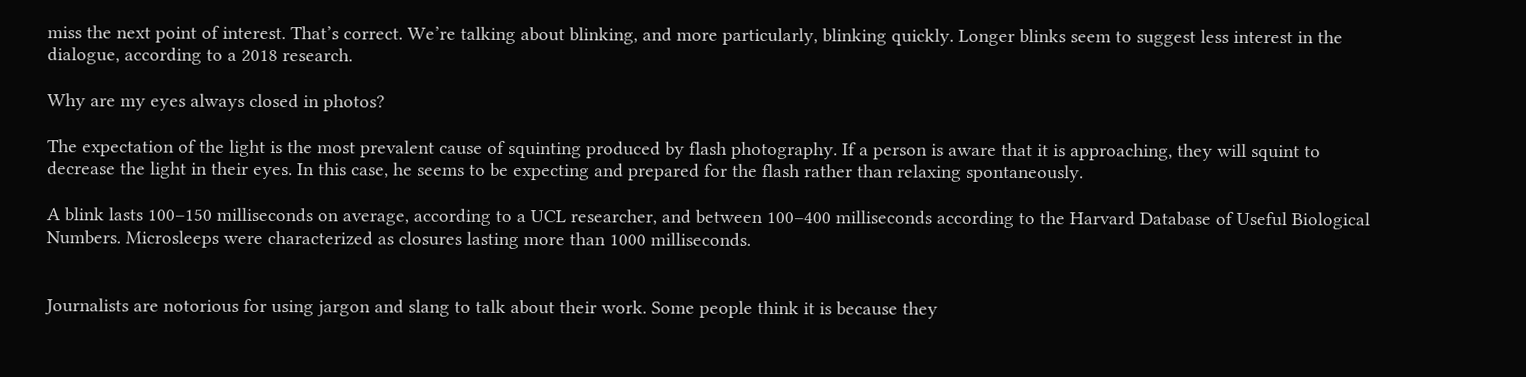miss the next point of interest. That’s correct. We’re talking about blinking, and more particularly, blinking quickly. Longer blinks seem to suggest less interest in the dialogue, according to a 2018 research.

Why are my eyes always closed in photos?

The expectation of the light is the most prevalent cause of squinting produced by flash photography. If a person is aware that it is approaching, they will squint to decrease the light in their eyes. In this case, he seems to be expecting and prepared for the flash rather than relaxing spontaneously.

A blink lasts 100–150 milliseconds on average, according to a UCL researcher, and between 100–400 milliseconds according to the Harvard Database of Useful Biological Numbers. Microsleeps were characterized as closures lasting more than 1000 milliseconds.


Journalists are notorious for using jargon and slang to talk about their work. Some people think it is because they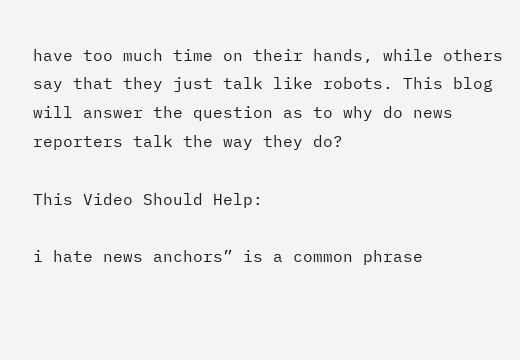have too much time on their hands, while others say that they just talk like robots. This blog will answer the question as to why do news reporters talk the way they do?

This Video Should Help:

i hate news anchors” is a common phrase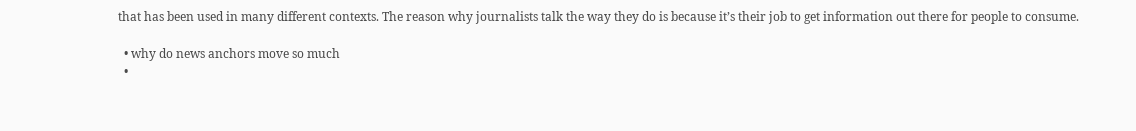that has been used in many different contexts. The reason why journalists talk the way they do is because it’s their job to get information out there for people to consume.

  • why do news anchors move so much
  •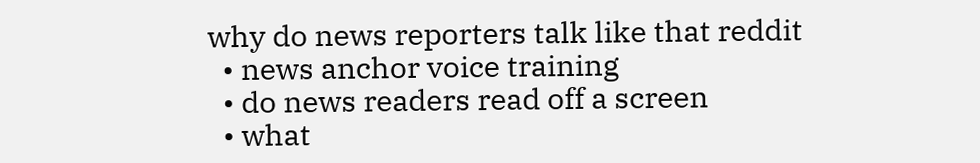why do news reporters talk like that reddit
  • news anchor voice training
  • do news readers read off a screen
  • what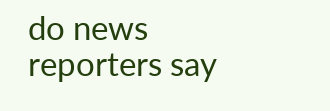do news reporters say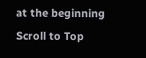at the beginning
Scroll to Top